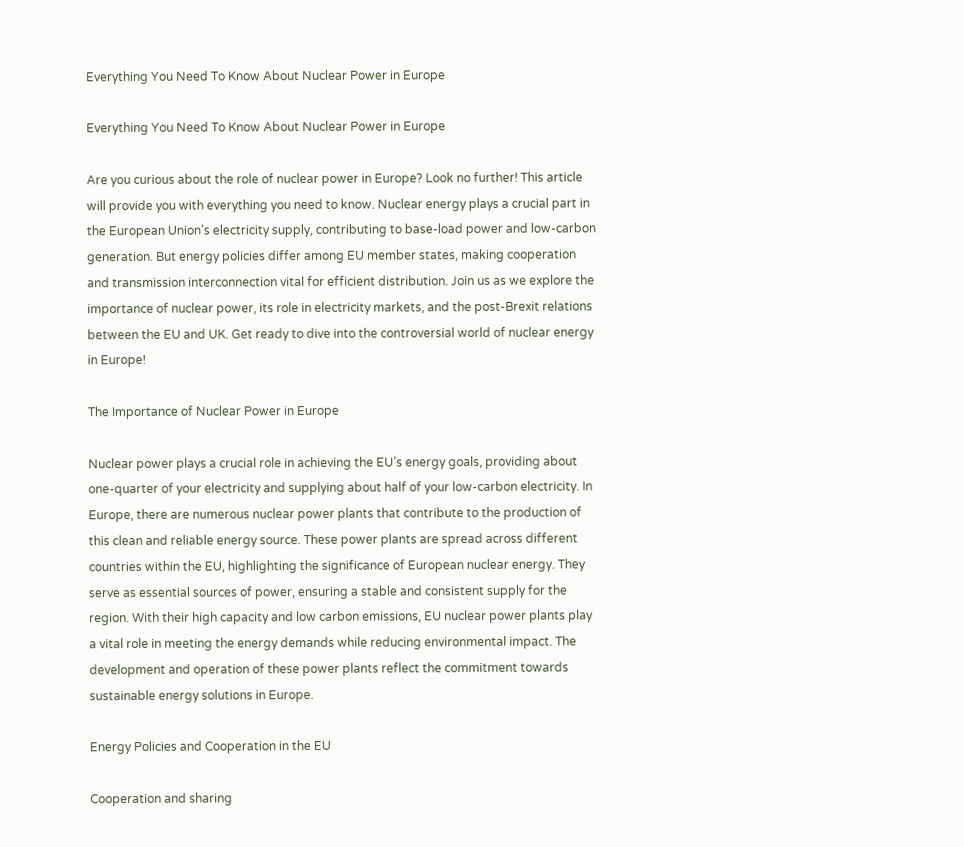Everything You Need To Know About Nuclear Power in Europe

Everything You Need To Know About Nuclear Power in Europe

Are you curious about the role of nuclear power in Europe? Look no further! This article will provide you with everything you need to know. Nuclear energy plays a crucial part in the European Union’s electricity supply, contributing to base-load power and low-carbon generation. But energy policies differ among EU member states, making cooperation and transmission interconnection vital for efficient distribution. Join us as we explore the importance of nuclear power, its role in electricity markets, and the post-Brexit relations between the EU and UK. Get ready to dive into the controversial world of nuclear energy in Europe!

The Importance of Nuclear Power in Europe

Nuclear power plays a crucial role in achieving the EU’s energy goals, providing about one-quarter of your electricity and supplying about half of your low-carbon electricity. In Europe, there are numerous nuclear power plants that contribute to the production of this clean and reliable energy source. These power plants are spread across different countries within the EU, highlighting the significance of European nuclear energy. They serve as essential sources of power, ensuring a stable and consistent supply for the region. With their high capacity and low carbon emissions, EU nuclear power plants play a vital role in meeting the energy demands while reducing environmental impact. The development and operation of these power plants reflect the commitment towards sustainable energy solutions in Europe.

Energy Policies and Cooperation in the EU

Cooperation and sharing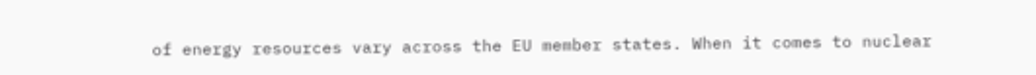of energy resources vary across the EU member states. When it comes to nuclear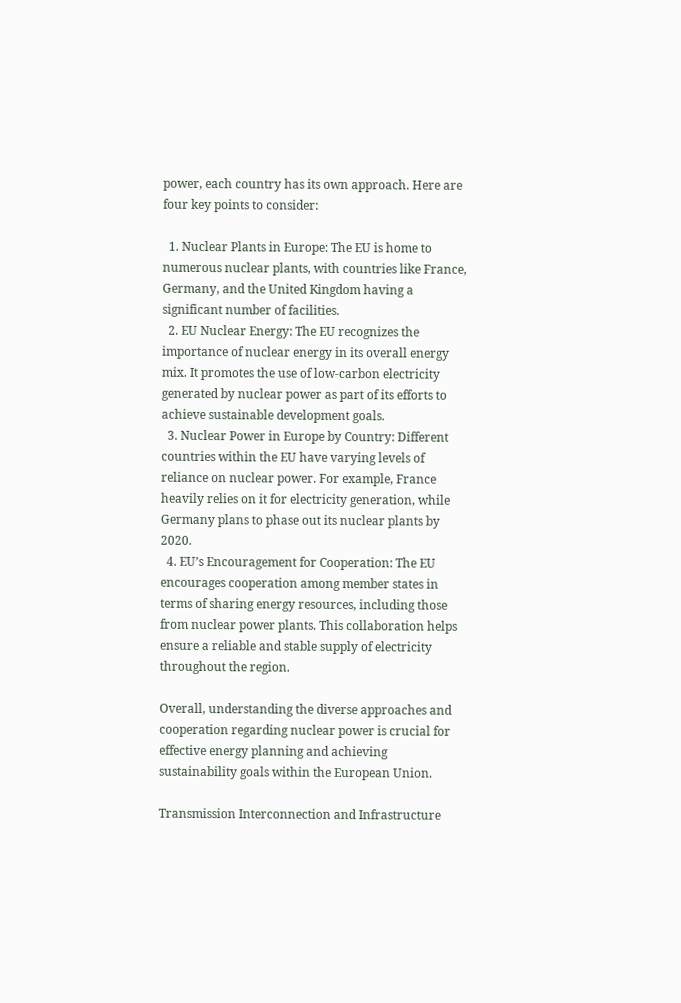power, each country has its own approach. Here are four key points to consider:

  1. Nuclear Plants in Europe: The EU is home to numerous nuclear plants, with countries like France, Germany, and the United Kingdom having a significant number of facilities.
  2. EU Nuclear Energy: The EU recognizes the importance of nuclear energy in its overall energy mix. It promotes the use of low-carbon electricity generated by nuclear power as part of its efforts to achieve sustainable development goals.
  3. Nuclear Power in Europe by Country: Different countries within the EU have varying levels of reliance on nuclear power. For example, France heavily relies on it for electricity generation, while Germany plans to phase out its nuclear plants by 2020.
  4. EU’s Encouragement for Cooperation: The EU encourages cooperation among member states in terms of sharing energy resources, including those from nuclear power plants. This collaboration helps ensure a reliable and stable supply of electricity throughout the region.

Overall, understanding the diverse approaches and cooperation regarding nuclear power is crucial for effective energy planning and achieving sustainability goals within the European Union.

Transmission Interconnection and Infrastructure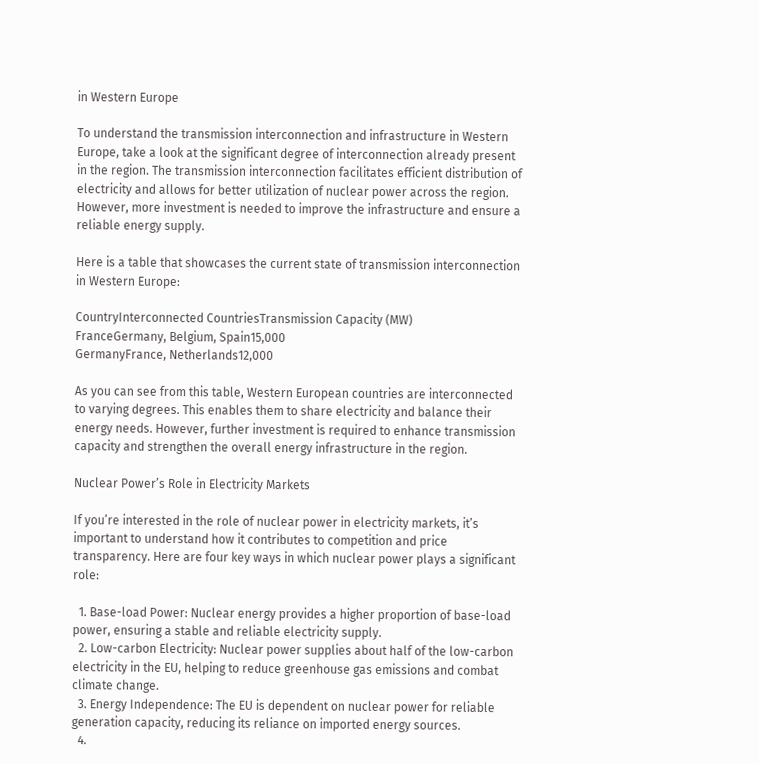in Western Europe

To understand the transmission interconnection and infrastructure in Western Europe, take a look at the significant degree of interconnection already present in the region. The transmission interconnection facilitates efficient distribution of electricity and allows for better utilization of nuclear power across the region. However, more investment is needed to improve the infrastructure and ensure a reliable energy supply.

Here is a table that showcases the current state of transmission interconnection in Western Europe:

CountryInterconnected CountriesTransmission Capacity (MW)
FranceGermany, Belgium, Spain15,000
GermanyFrance, Netherlands12,000

As you can see from this table, Western European countries are interconnected to varying degrees. This enables them to share electricity and balance their energy needs. However, further investment is required to enhance transmission capacity and strengthen the overall energy infrastructure in the region.

Nuclear Power’s Role in Electricity Markets

If you’re interested in the role of nuclear power in electricity markets, it’s important to understand how it contributes to competition and price transparency. Here are four key ways in which nuclear power plays a significant role:

  1. Base-load Power: Nuclear energy provides a higher proportion of base-load power, ensuring a stable and reliable electricity supply.
  2. Low-carbon Electricity: Nuclear power supplies about half of the low-carbon electricity in the EU, helping to reduce greenhouse gas emissions and combat climate change.
  3. Energy Independence: The EU is dependent on nuclear power for reliable generation capacity, reducing its reliance on imported energy sources.
  4.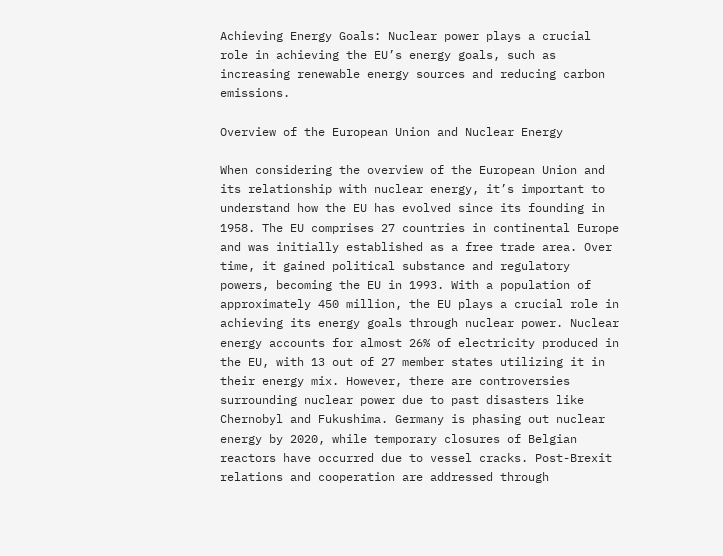Achieving Energy Goals: Nuclear power plays a crucial role in achieving the EU’s energy goals, such as increasing renewable energy sources and reducing carbon emissions.

Overview of the European Union and Nuclear Energy

When considering the overview of the European Union and its relationship with nuclear energy, it’s important to understand how the EU has evolved since its founding in 1958. The EU comprises 27 countries in continental Europe and was initially established as a free trade area. Over time, it gained political substance and regulatory powers, becoming the EU in 1993. With a population of approximately 450 million, the EU plays a crucial role in achieving its energy goals through nuclear power. Nuclear energy accounts for almost 26% of electricity produced in the EU, with 13 out of 27 member states utilizing it in their energy mix. However, there are controversies surrounding nuclear power due to past disasters like Chernobyl and Fukushima. Germany is phasing out nuclear energy by 2020, while temporary closures of Belgian reactors have occurred due to vessel cracks. Post-Brexit relations and cooperation are addressed through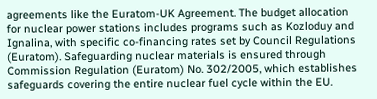agreements like the Euratom-UK Agreement. The budget allocation for nuclear power stations includes programs such as Kozloduy and Ignalina, with specific co-financing rates set by Council Regulations (Euratom). Safeguarding nuclear materials is ensured through Commission Regulation (Euratom) No. 302/2005, which establishes safeguards covering the entire nuclear fuel cycle within the EU.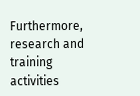Furthermore, research and training activities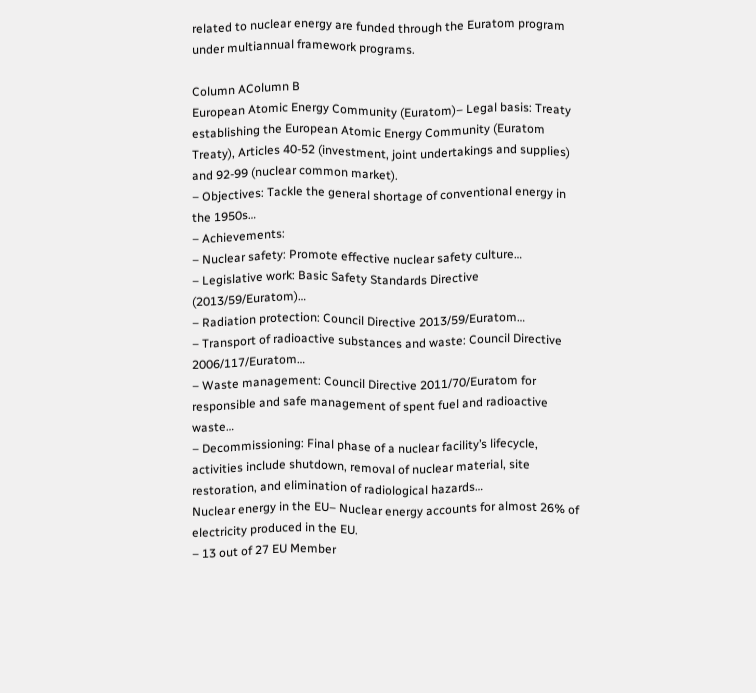related to nuclear energy are funded through the Euratom program under multiannual framework programs.

Column AColumn B
European Atomic Energy Community (Euratom)– Legal basis: Treaty establishing the European Atomic Energy Community (Euratom Treaty), Articles 40-52 (investment, joint undertakings and supplies) and 92-99 (nuclear common market).
– Objectives: Tackle the general shortage of conventional energy in the 1950s…
– Achievements:
– Nuclear safety: Promote effective nuclear safety culture…
– Legislative work: Basic Safety Standards Directive (2013/59/Euratom)…
– Radiation protection: Council Directive 2013/59/Euratom…
– Transport of radioactive substances and waste: Council Directive 2006/117/Euratom…
– Waste management: Council Directive 2011/70/Euratom for responsible and safe management of spent fuel and radioactive waste…
– Decommissioning: Final phase of a nuclear facility’s lifecycle, activities include shutdown, removal of nuclear material, site restoration, and elimination of radiological hazards…
Nuclear energy in the EU– Nuclear energy accounts for almost 26% of electricity produced in the EU.
– 13 out of 27 EU Member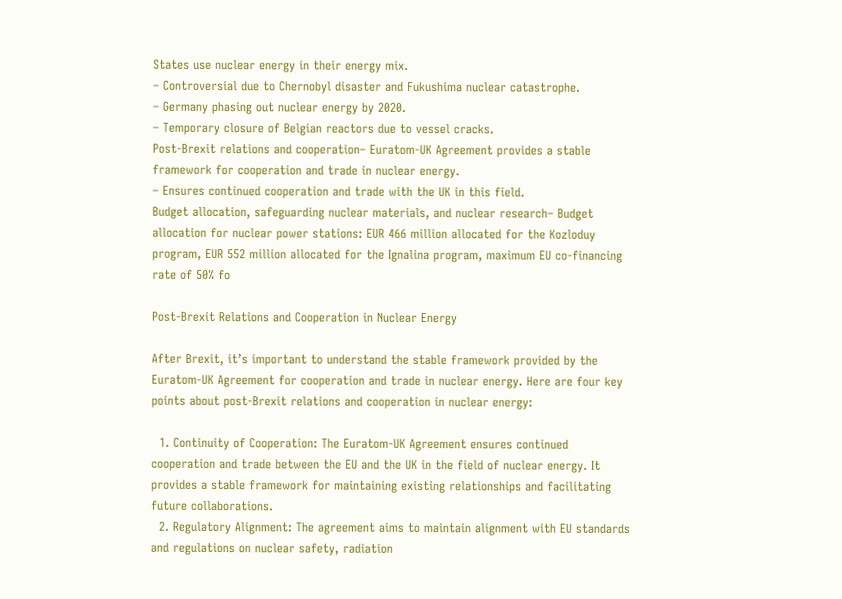States use nuclear energy in their energy mix.
– Controversial due to Chernobyl disaster and Fukushima nuclear catastrophe.
– Germany phasing out nuclear energy by 2020.
– Temporary closure of Belgian reactors due to vessel cracks.
Post-Brexit relations and cooperation– Euratom-UK Agreement provides a stable framework for cooperation and trade in nuclear energy.
– Ensures continued cooperation and trade with the UK in this field.
Budget allocation, safeguarding nuclear materials, and nuclear research– Budget allocation for nuclear power stations: EUR 466 million allocated for the Kozloduy program, EUR 552 million allocated for the Ignalina program, maximum EU co-financing rate of 50% fo

Post-Brexit Relations and Cooperation in Nuclear Energy

After Brexit, it’s important to understand the stable framework provided by the Euratom-UK Agreement for cooperation and trade in nuclear energy. Here are four key points about post-Brexit relations and cooperation in nuclear energy:

  1. Continuity of Cooperation: The Euratom-UK Agreement ensures continued cooperation and trade between the EU and the UK in the field of nuclear energy. It provides a stable framework for maintaining existing relationships and facilitating future collaborations.
  2. Regulatory Alignment: The agreement aims to maintain alignment with EU standards and regulations on nuclear safety, radiation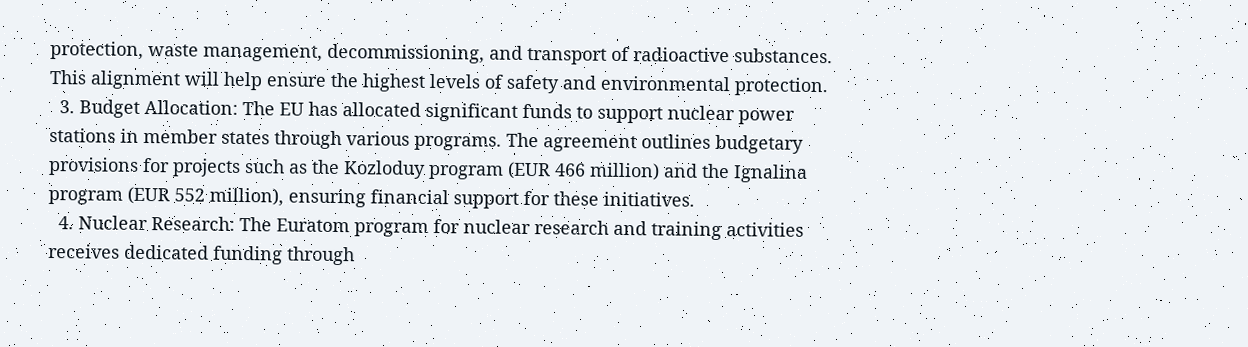protection, waste management, decommissioning, and transport of radioactive substances. This alignment will help ensure the highest levels of safety and environmental protection.
  3. Budget Allocation: The EU has allocated significant funds to support nuclear power stations in member states through various programs. The agreement outlines budgetary provisions for projects such as the Kozloduy program (EUR 466 million) and the Ignalina program (EUR 552 million), ensuring financial support for these initiatives.
  4. Nuclear Research: The Euratom program for nuclear research and training activities receives dedicated funding through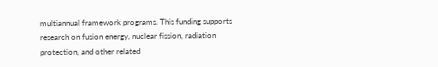multiannual framework programs. This funding supports research on fusion energy, nuclear fission, radiation protection, and other related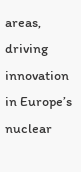areas, driving innovation in Europe’s nuclear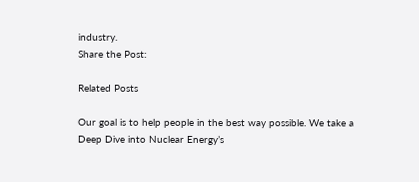industry.
Share the Post:

Related Posts

Our goal is to help people in the best way possible. We take a Deep Dive into Nuclear Energy’s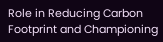Role in Reducing Carbon Footprint and Championing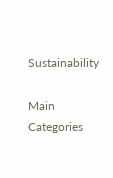Sustainability

Main Categories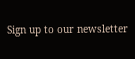Sign up to our newsletter